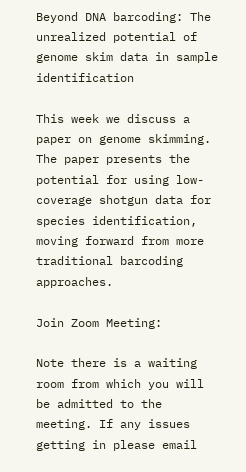Beyond DNA barcoding: The unrealized potential of genome skim data in sample identification

This week we discuss a paper on genome skimming. The paper presents the potential for using low-coverage shotgun data for species identification, moving forward from more traditional barcoding approaches.

Join Zoom Meeting:

Note there is a waiting room from which you will be admitted to the meeting. If any issues getting in please email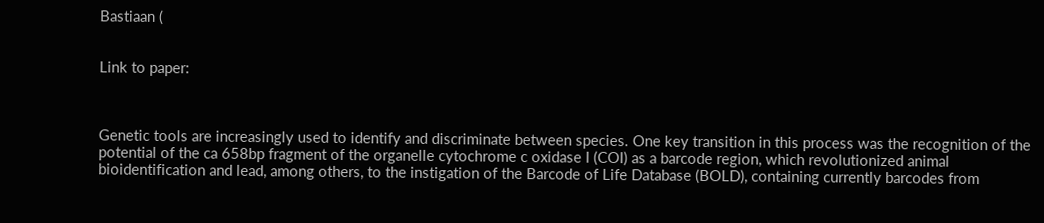Bastiaan (


Link to paper:



Genetic tools are increasingly used to identify and discriminate between species. One key transition in this process was the recognition of the potential of the ca 658bp fragment of the organelle cytochrome c oxidase I (COI) as a barcode region, which revolutionized animal bioidentification and lead, among others, to the instigation of the Barcode of Life Database (BOLD), containing currently barcodes from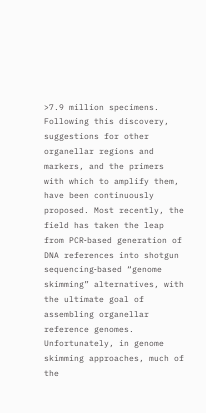>7.9 million specimens. Following this discovery, suggestions for other organellar regions and markers, and the primers with which to amplify them, have been continuously proposed. Most recently, the field has taken the leap from PCR‐based generation of DNA references into shotgun sequencing‐based “genome skimming” alternatives, with the ultimate goal of assembling organellar reference genomes. Unfortunately, in genome skimming approaches, much of the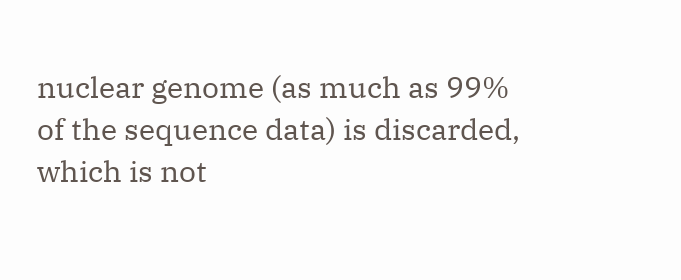nuclear genome (as much as 99% of the sequence data) is discarded, which is not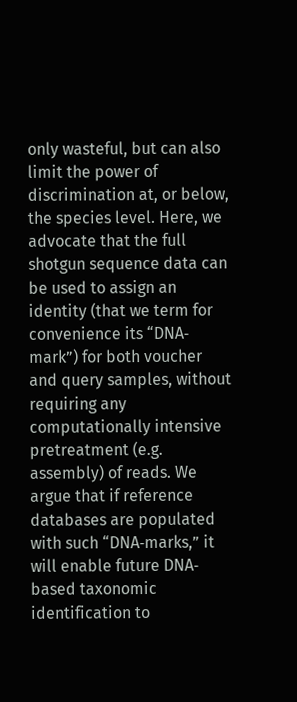only wasteful, but can also limit the power of discrimination at, or below, the species level. Here, we advocate that the full shotgun sequence data can be used to assign an identity (that we term for convenience its “DNA‐mark”) for both voucher and query samples, without requiring any computationally intensive pretreatment (e.g. assembly) of reads. We argue that if reference databases are populated with such “DNA‐marks,” it will enable future DNA‐based taxonomic identification to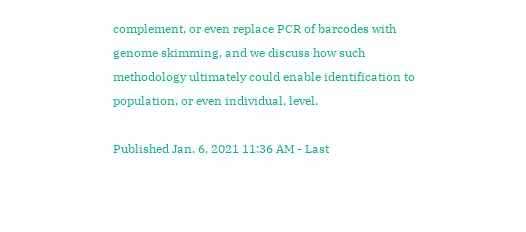complement, or even replace PCR of barcodes with genome skimming, and we discuss how such methodology ultimately could enable identification to population, or even individual, level.

Published Jan. 6, 2021 11:36 AM - Last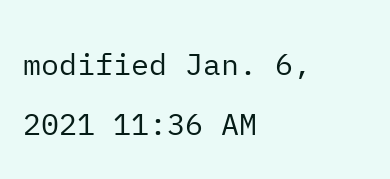modified Jan. 6, 2021 11:36 AM